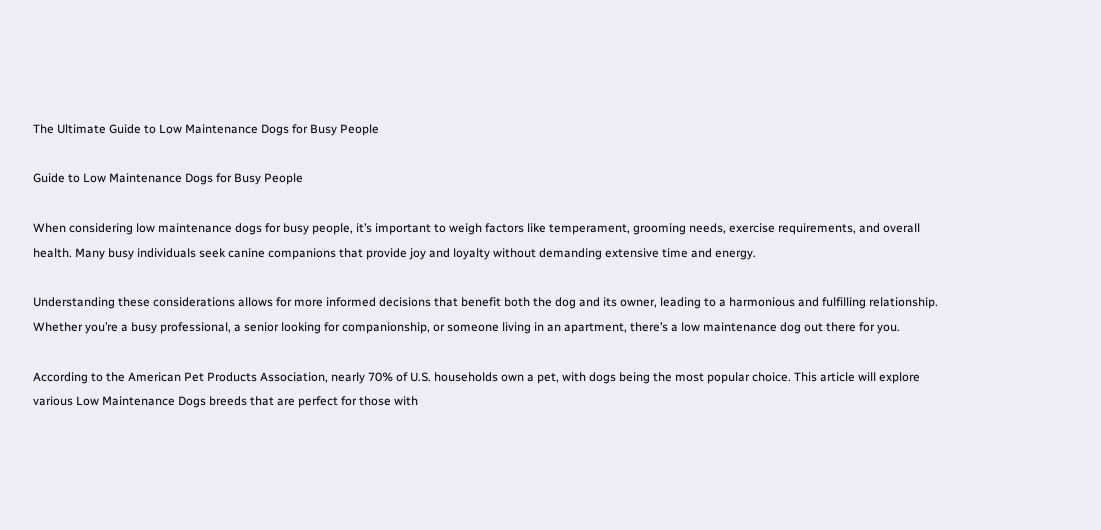The Ultimate Guide to Low Maintenance Dogs for Busy People

Guide to Low Maintenance Dogs for Busy People

When considering low maintenance dogs for busy people, it’s important to weigh factors like temperament, grooming needs, exercise requirements, and overall health. Many busy individuals seek canine companions that provide joy and loyalty without demanding extensive time and energy.

Understanding these considerations allows for more informed decisions that benefit both the dog and its owner, leading to a harmonious and fulfilling relationship. Whether you’re a busy professional, a senior looking for companionship, or someone living in an apartment, there’s a low maintenance dog out there for you.

According to the American Pet Products Association, nearly 70% of U.S. households own a pet, with dogs being the most popular choice. This article will explore various Low Maintenance Dogs breeds that are perfect for those with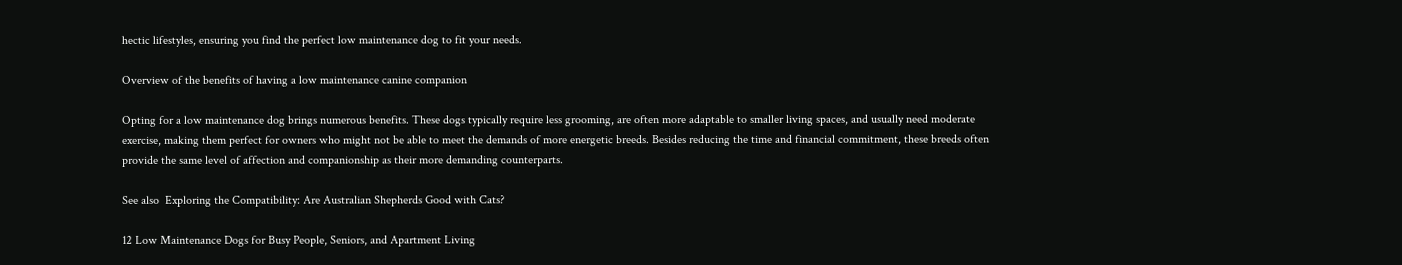hectic lifestyles, ensuring you find the perfect low maintenance dog to fit your needs.

Overview of the benefits of having a low maintenance canine companion

Opting for a low maintenance dog brings numerous benefits. These dogs typically require less grooming, are often more adaptable to smaller living spaces, and usually need moderate exercise, making them perfect for owners who might not be able to meet the demands of more energetic breeds. Besides reducing the time and financial commitment, these breeds often provide the same level of affection and companionship as their more demanding counterparts.

See also  Exploring the Compatibility: Are Australian Shepherds Good with Cats?

12 Low Maintenance Dogs for Busy People, Seniors, and Apartment Living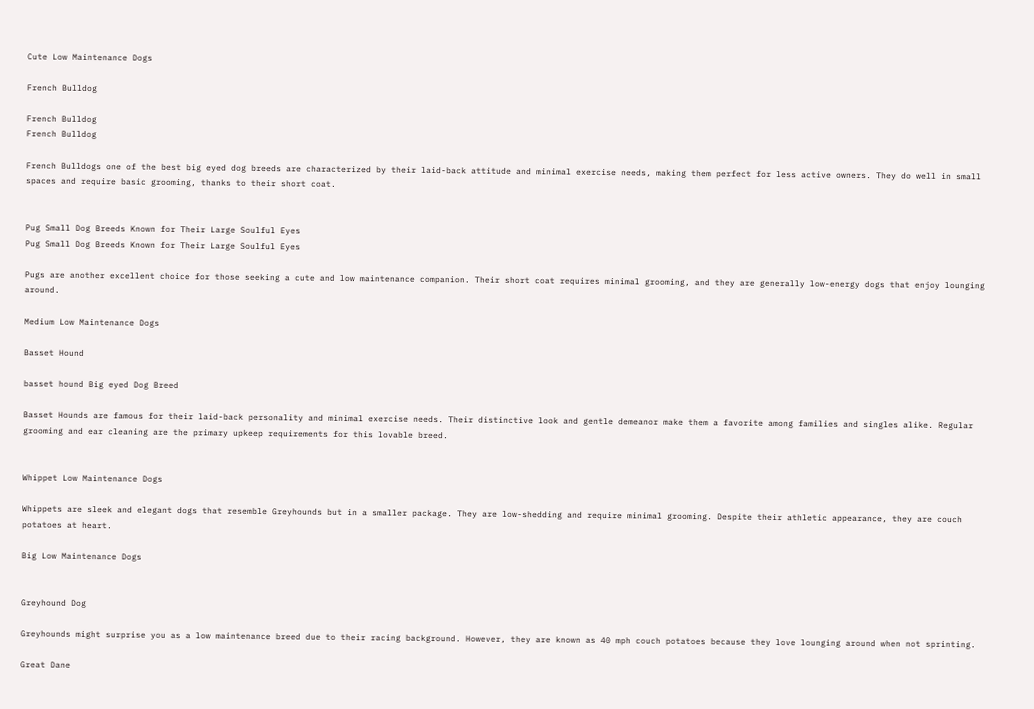Cute Low Maintenance Dogs

French Bulldog

French Bulldog
French Bulldog

French Bulldogs one of the best big eyed dog breeds are characterized by their laid-back attitude and minimal exercise needs, making them perfect for less active owners. They do well in small spaces and require basic grooming, thanks to their short coat.


Pug Small Dog Breeds Known for Their Large Soulful Eyes
Pug Small Dog Breeds Known for Their Large Soulful Eyes

Pugs are another excellent choice for those seeking a cute and low maintenance companion. Their short coat requires minimal grooming, and they are generally low-energy dogs that enjoy lounging around.

Medium Low Maintenance Dogs

Basset Hound

basset hound Big eyed Dog Breed

Basset Hounds are famous for their laid-back personality and minimal exercise needs. Their distinctive look and gentle demeanor make them a favorite among families and singles alike. Regular grooming and ear cleaning are the primary upkeep requirements for this lovable breed.


Whippet Low Maintenance Dogs

Whippets are sleek and elegant dogs that resemble Greyhounds but in a smaller package. They are low-shedding and require minimal grooming. Despite their athletic appearance, they are couch potatoes at heart.

Big Low Maintenance Dogs


Greyhound Dog

Greyhounds might surprise you as a low maintenance breed due to their racing background. However, they are known as 40 mph couch potatoes because they love lounging around when not sprinting.

Great Dane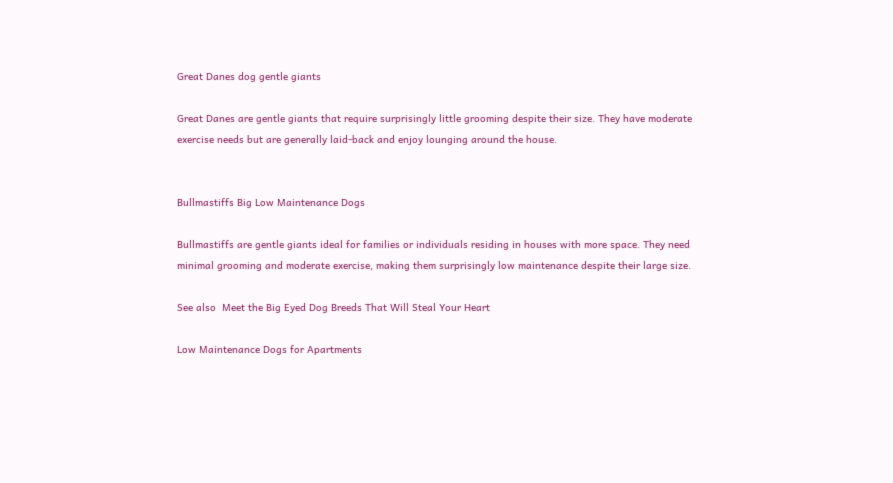Great Danes dog gentle giants

Great Danes are gentle giants that require surprisingly little grooming despite their size. They have moderate exercise needs but are generally laid-back and enjoy lounging around the house.


Bullmastiffs Big Low Maintenance Dogs

Bullmastiffs are gentle giants ideal for families or individuals residing in houses with more space. They need minimal grooming and moderate exercise, making them surprisingly low maintenance despite their large size.

See also  Meet the Big Eyed Dog Breeds That Will Steal Your Heart

Low Maintenance Dogs for Apartments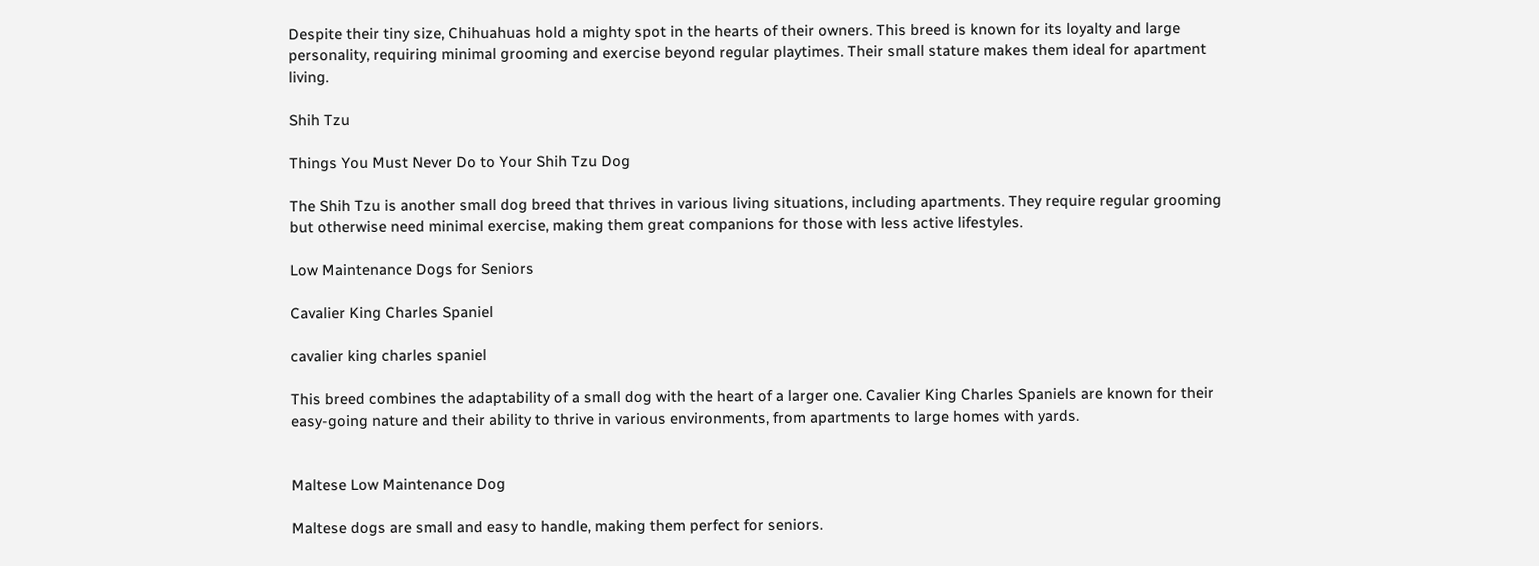Despite their tiny size, Chihuahuas hold a mighty spot in the hearts of their owners. This breed is known for its loyalty and large personality, requiring minimal grooming and exercise beyond regular playtimes. Their small stature makes them ideal for apartment living.

Shih Tzu

Things You Must Never Do to Your Shih Tzu Dog

The Shih Tzu is another small dog breed that thrives in various living situations, including apartments. They require regular grooming but otherwise need minimal exercise, making them great companions for those with less active lifestyles.

Low Maintenance Dogs for Seniors

Cavalier King Charles Spaniel

cavalier king charles spaniel

This breed combines the adaptability of a small dog with the heart of a larger one. Cavalier King Charles Spaniels are known for their easy-going nature and their ability to thrive in various environments, from apartments to large homes with yards.


Maltese Low Maintenance Dog

Maltese dogs are small and easy to handle, making them perfect for seniors.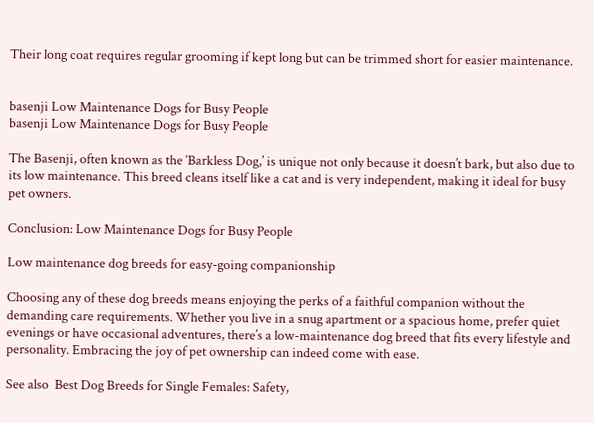Their long coat requires regular grooming if kept long but can be trimmed short for easier maintenance.


basenji Low Maintenance Dogs for Busy People
basenji Low Maintenance Dogs for Busy People

The Basenji, often known as the ‘Barkless Dog,’ is unique not only because it doesn’t bark, but also due to its low maintenance. This breed cleans itself like a cat and is very independent, making it ideal for busy pet owners.

Conclusion: Low Maintenance Dogs for Busy People

Low maintenance dog breeds for easy-going companionship

Choosing any of these dog breeds means enjoying the perks of a faithful companion without the demanding care requirements. Whether you live in a snug apartment or a spacious home, prefer quiet evenings or have occasional adventures, there’s a low-maintenance dog breed that fits every lifestyle and personality. Embracing the joy of pet ownership can indeed come with ease.

See also  Best Dog Breeds for Single Females: Safety,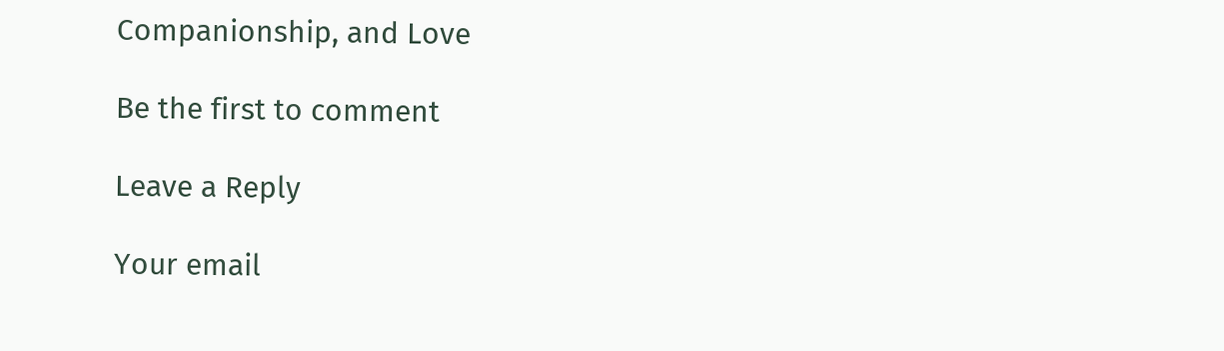Companionship, and Love

Be the first to comment

Leave a Reply

Your email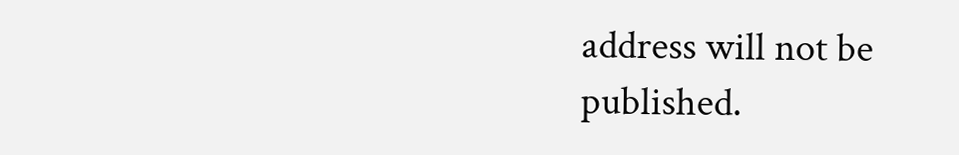address will not be published.